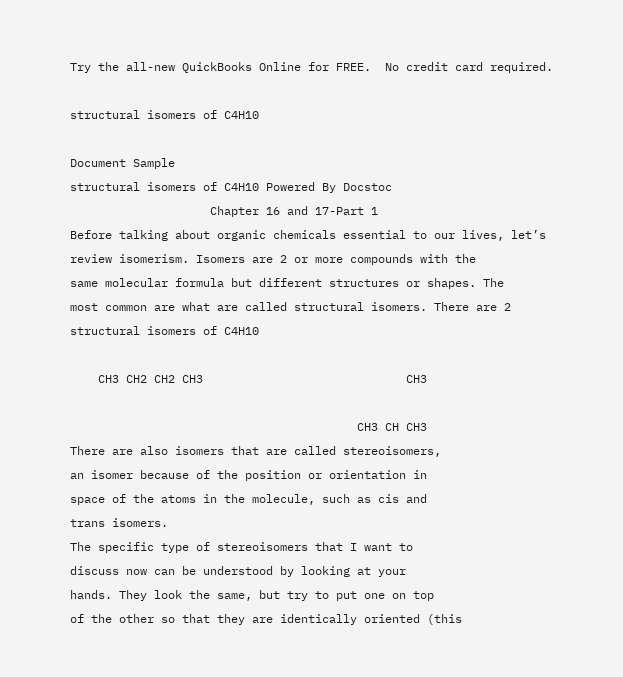Try the all-new QuickBooks Online for FREE.  No credit card required.

structural isomers of C4H10

Document Sample
structural isomers of C4H10 Powered By Docstoc
                    Chapter 16 and 17-Part 1
Before talking about organic chemicals essential to our lives, let’s
review isomerism. Isomers are 2 or more compounds with the
same molecular formula but different structures or shapes. The
most common are what are called structural isomers. There are 2
structural isomers of C4H10

    CH3 CH2 CH2 CH3                             CH3

                                         CH3 CH CH3
There are also isomers that are called stereoisomers,
an isomer because of the position or orientation in
space of the atoms in the molecule, such as cis and
trans isomers.
The specific type of stereoisomers that I want to
discuss now can be understood by looking at your
hands. They look the same, but try to put one on top
of the other so that they are identically oriented (this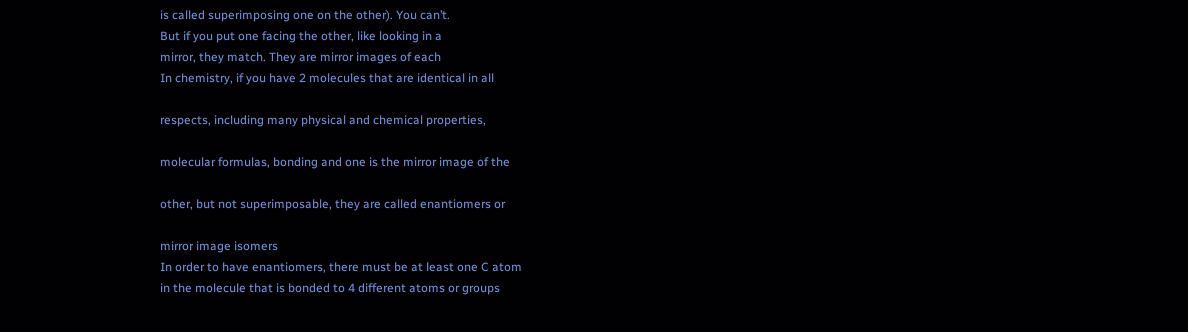is called superimposing one on the other). You can’t.
But if you put one facing the other, like looking in a
mirror, they match. They are mirror images of each
In chemistry, if you have 2 molecules that are identical in all

respects, including many physical and chemical properties,

molecular formulas, bonding and one is the mirror image of the

other, but not superimposable, they are called enantiomers or

mirror image isomers
In order to have enantiomers, there must be at least one C atom
in the molecule that is bonded to 4 different atoms or groups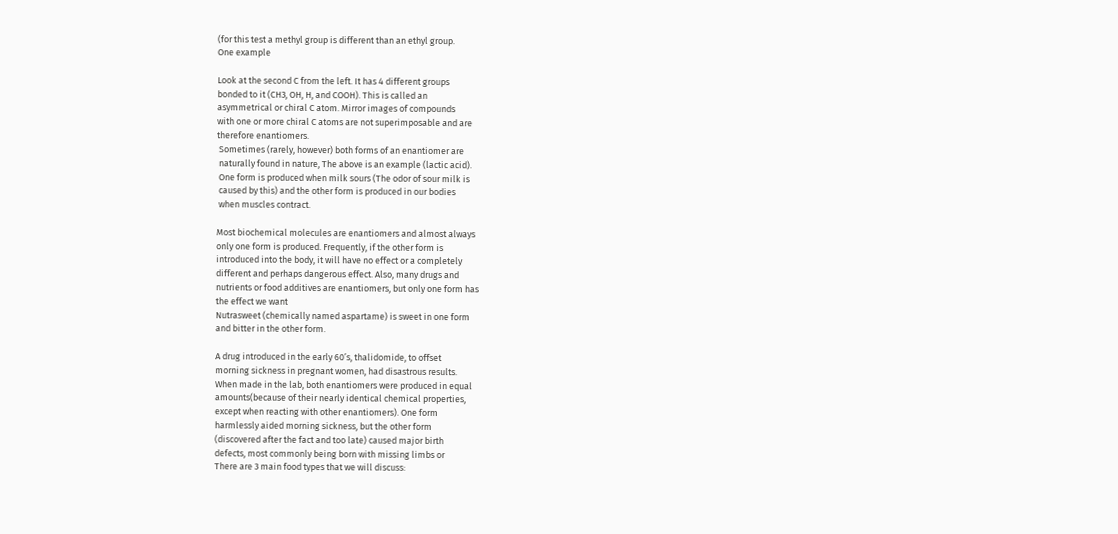(for this test a methyl group is different than an ethyl group.
One example

Look at the second C from the left. It has 4 different groups
bonded to it (CH3, OH, H, and COOH). This is called an
asymmetrical or chiral C atom. Mirror images of compounds
with one or more chiral C atoms are not superimposable and are
therefore enantiomers.
 Sometimes (rarely, however) both forms of an enantiomer are
 naturally found in nature, The above is an example (lactic acid).
 One form is produced when milk sours (The odor of sour milk is
 caused by this) and the other form is produced in our bodies
 when muscles contract.

Most biochemical molecules are enantiomers and almost always
only one form is produced. Frequently, if the other form is
introduced into the body, it will have no effect or a completely
different and perhaps dangerous effect. Also, many drugs and
nutrients or food additives are enantiomers, but only one form has
the effect we want
Nutrasweet (chemically named aspartame) is sweet in one form
and bitter in the other form.

A drug introduced in the early 60’s, thalidomide, to offset
morning sickness in pregnant women, had disastrous results.
When made in the lab, both enantiomers were produced in equal
amounts(because of their nearly identical chemical properties,
except when reacting with other enantiomers). One form
harmlessly aided morning sickness, but the other form
(discovered after the fact and too late) caused major birth
defects, most commonly being born with missing limbs or
There are 3 main food types that we will discuss: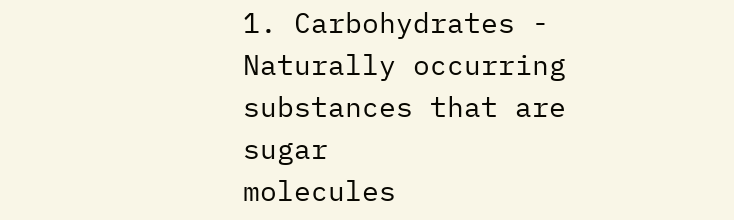1. Carbohydrates - Naturally occurring substances that are sugar
molecules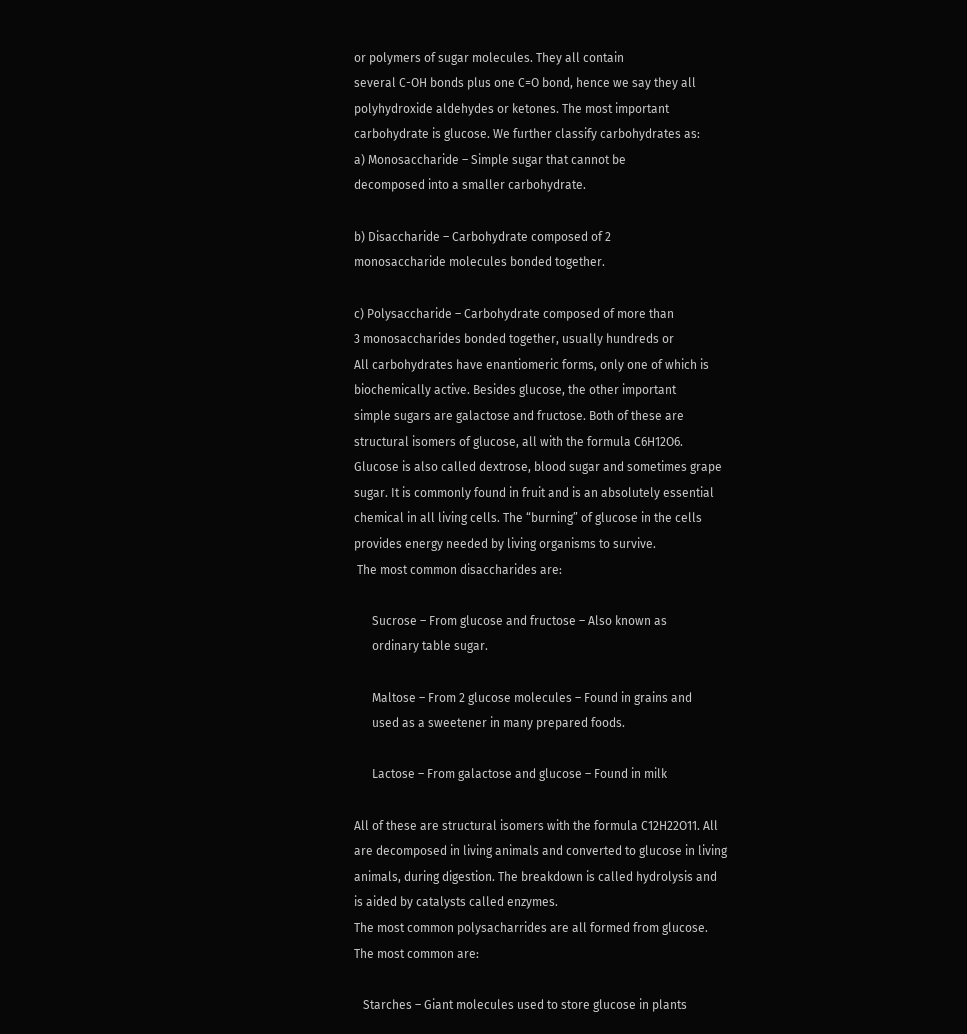or polymers of sugar molecules. They all contain
several C-OH bonds plus one C=O bond, hence we say they all
polyhydroxide aldehydes or ketones. The most important
carbohydrate is glucose. We further classify carbohydrates as:
a) Monosaccharide – Simple sugar that cannot be
decomposed into a smaller carbohydrate.

b) Disaccharide – Carbohydrate composed of 2
monosaccharide molecules bonded together.

c) Polysaccharide – Carbohydrate composed of more than
3 monosaccharides bonded together, usually hundreds or
All carbohydrates have enantiomeric forms, only one of which is
biochemically active. Besides glucose, the other important
simple sugars are galactose and fructose. Both of these are
structural isomers of glucose, all with the formula C6H12O6.
Glucose is also called dextrose, blood sugar and sometimes grape
sugar. It is commonly found in fruit and is an absolutely essential
chemical in all living cells. The “burning” of glucose in the cells
provides energy needed by living organisms to survive.
 The most common disaccharides are:

      Sucrose – From glucose and fructose – Also known as
      ordinary table sugar.

      Maltose – From 2 glucose molecules – Found in grains and
      used as a sweetener in many prepared foods.

      Lactose – From galactose and glucose – Found in milk

All of these are structural isomers with the formula C12H22O11. All
are decomposed in living animals and converted to glucose in living
animals, during digestion. The breakdown is called hydrolysis and
is aided by catalysts called enzymes.
The most common polysacharrides are all formed from glucose.
The most common are:

   Starches – Giant molecules used to store glucose in plants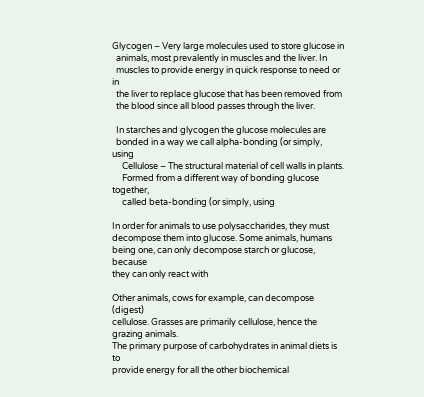Glycogen – Very large molecules used to store glucose in
  animals, most prevalently in muscles and the liver. In
  muscles to provide energy in quick response to need or in
  the liver to replace glucose that has been removed from
  the blood since all blood passes through the liver.

  In starches and glycogen the glucose molecules are
  bonded in a way we call alpha-bonding (or simply, using
     Cellulose – The structural material of cell walls in plants.
     Formed from a different way of bonding glucose together,
     called beta-bonding (or simply, using

In order for animals to use polysaccharides, they must
decompose them into glucose. Some animals, humans
being one, can only decompose starch or glucose, because
they can only react with

Other animals, cows for example, can decompose (digest)
cellulose. Grasses are primarily cellulose, hence the
grazing animals.
The primary purpose of carbohydrates in animal diets is to
provide energy for all the other biochemical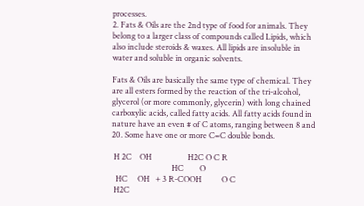processes.
2. Fats & Oils are the 2nd type of food for animals. They
belong to a larger class of compounds called Lipids, which
also include steroids & waxes. All lipids are insoluble in
water and soluble in organic solvents.

Fats & Oils are basically the same type of chemical. They
are all esters formed by the reaction of the tri-alcohol,
glycerol (or more commonly, glycerin) with long chained
carboxylic acids, called fatty acids. All fatty acids found in
nature have an even # of C atoms, ranging between 8 and
20. Some have one or more C=C double bonds.

 H 2C    OH                  H2C O C R
                              HC        O
  HC     OH   + 3 R-COOH          O C
 H2C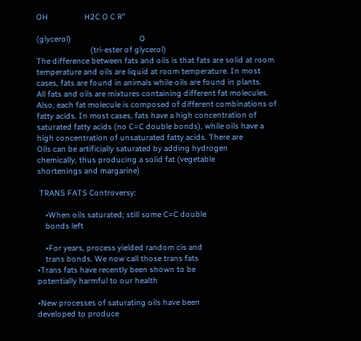OH                  H2C O C R"

(glycerol)                                  O
                           (tri-ester of glycerol)
The difference between fats and oils is that fats are solid at room
temperature and oils are liquid at room temperature. In most
cases, fats are found in animals while oils are found in plants.
All fats and oils are mixtures containing different fat molecules.
Also, each fat molecule is composed of different combinations of
fatty acids. In most cases, fats have a high concentration of
saturated fatty acids (no C=C double bonds), while oils have a
high concentration of unsaturated fatty acids. There are
Oils can be artificially saturated by adding hydrogen
chemically, thus producing a solid fat (vegetable
shortenings and margarine)

 TRANS FATS Controversy:

    •When oils saturated; still some C=C double
    bonds left

    •For years, process yielded random cis and
    trans bonds. We now call those trans fats
•Trans fats have recently been shown to be
potentially harmful to our health

•New processes of saturating oils have been
developed to produce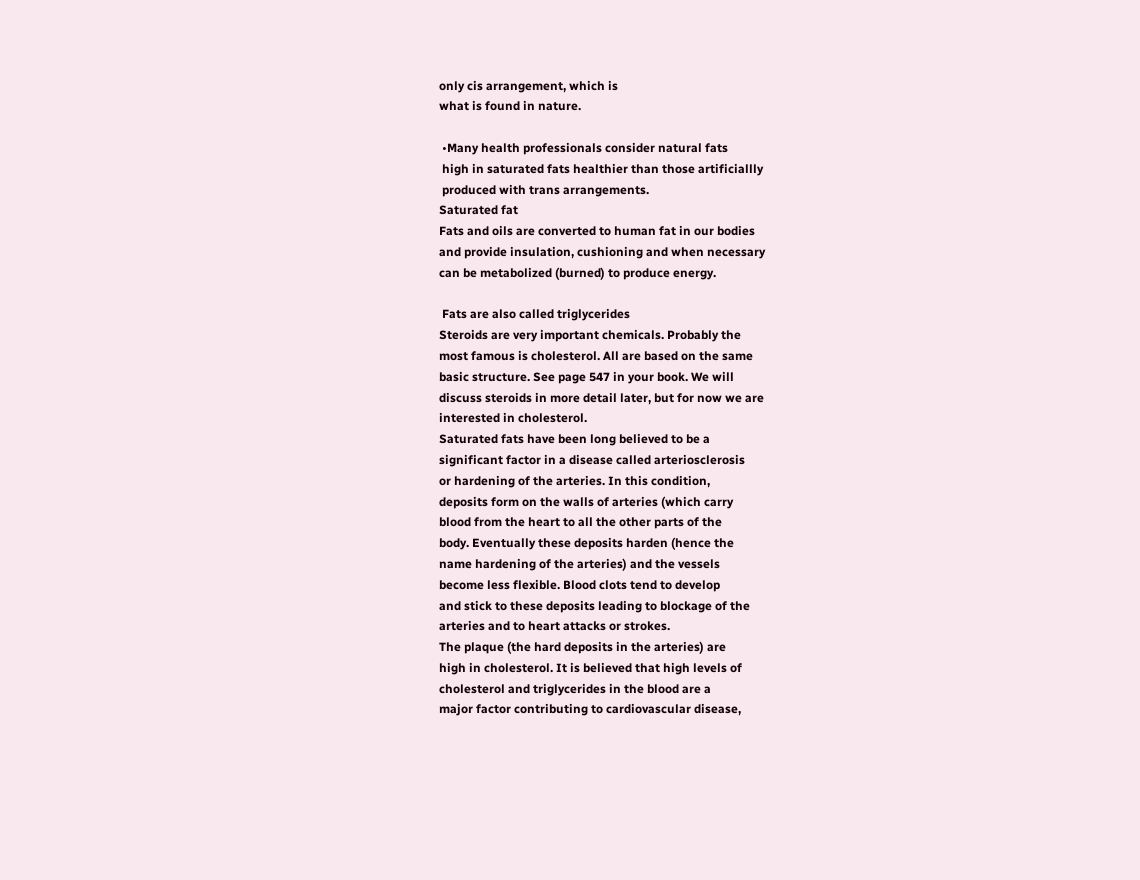only cis arrangement, which is
what is found in nature.

 •Many health professionals consider natural fats
 high in saturated fats healthier than those artificiallly
 produced with trans arrangements.
Saturated fat
Fats and oils are converted to human fat in our bodies
and provide insulation, cushioning and when necessary
can be metabolized (burned) to produce energy.

 Fats are also called triglycerides
Steroids are very important chemicals. Probably the
most famous is cholesterol. All are based on the same
basic structure. See page 547 in your book. We will
discuss steroids in more detail later, but for now we are
interested in cholesterol.
Saturated fats have been long believed to be a
significant factor in a disease called arteriosclerosis
or hardening of the arteries. In this condition,
deposits form on the walls of arteries (which carry
blood from the heart to all the other parts of the
body. Eventually these deposits harden (hence the
name hardening of the arteries) and the vessels
become less flexible. Blood clots tend to develop
and stick to these deposits leading to blockage of the
arteries and to heart attacks or strokes.
The plaque (the hard deposits in the arteries) are
high in cholesterol. It is believed that high levels of
cholesterol and triglycerides in the blood are a
major factor contributing to cardiovascular disease,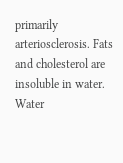primarily arteriosclerosis. Fats and cholesterol are
insoluble in water. Water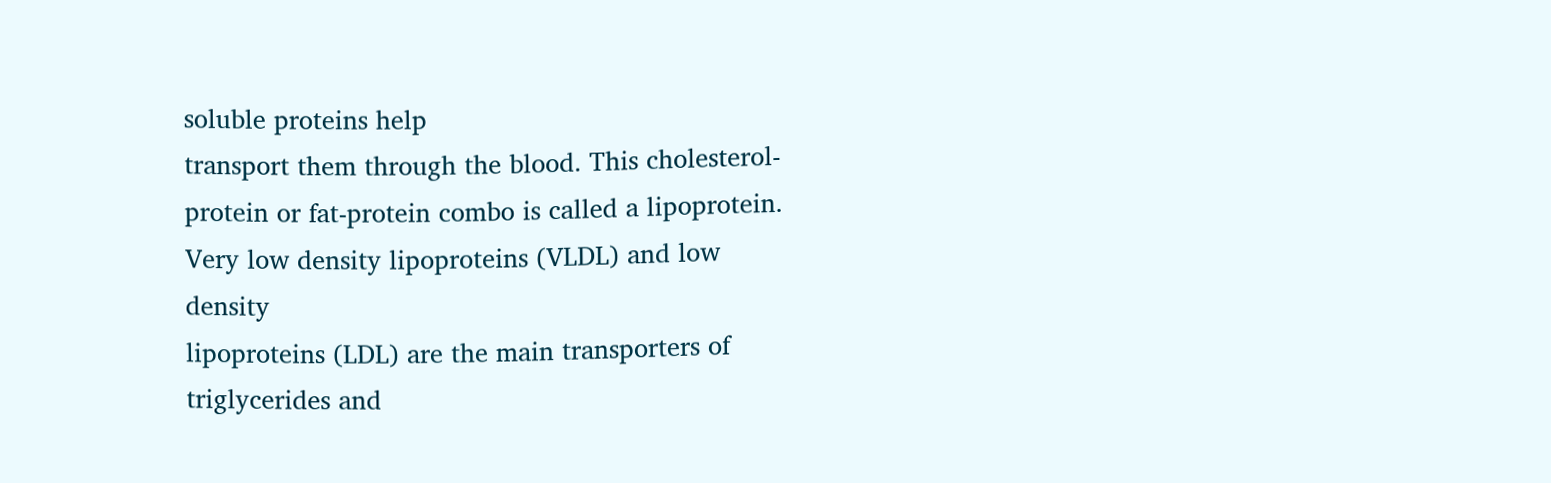soluble proteins help
transport them through the blood. This cholesterol-
protein or fat-protein combo is called a lipoprotein.
Very low density lipoproteins (VLDL) and low density
lipoproteins (LDL) are the main transporters of
triglycerides and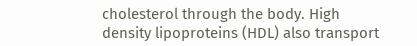cholesterol through the body. High
density lipoproteins (HDL) also transport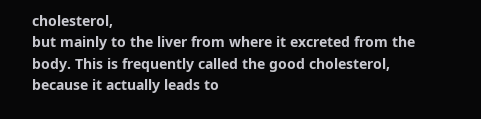cholesterol,
but mainly to the liver from where it excreted from the
body. This is frequently called the good cholesterol,
because it actually leads to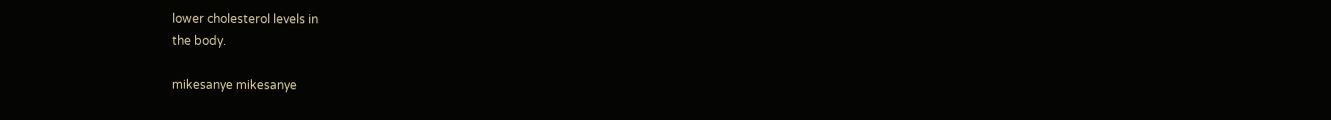lower cholesterol levels in
the body.

mikesanye mikesanye